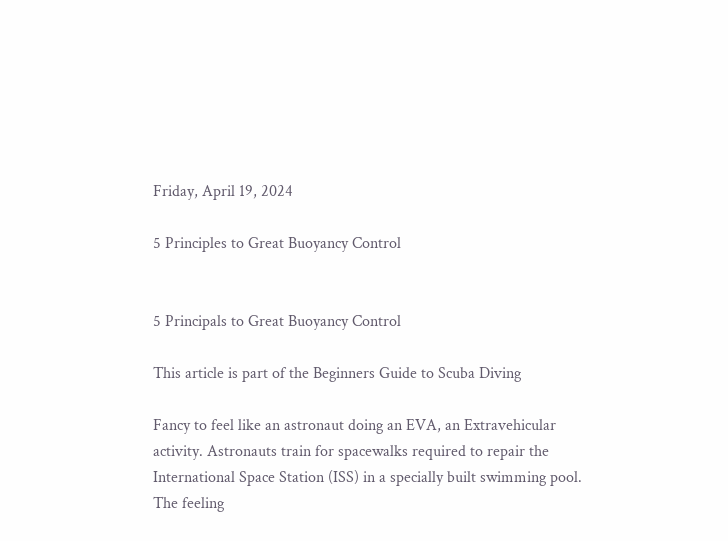Friday, April 19, 2024

5 Principles to Great Buoyancy Control


5 Principals to Great Buoyancy Control

This article is part of the Beginners Guide to Scuba Diving

Fancy to feel like an astronaut doing an EVA, an Extravehicular activity. Astronauts train for spacewalks required to repair the International Space Station (ISS) in a specially built swimming pool. The feeling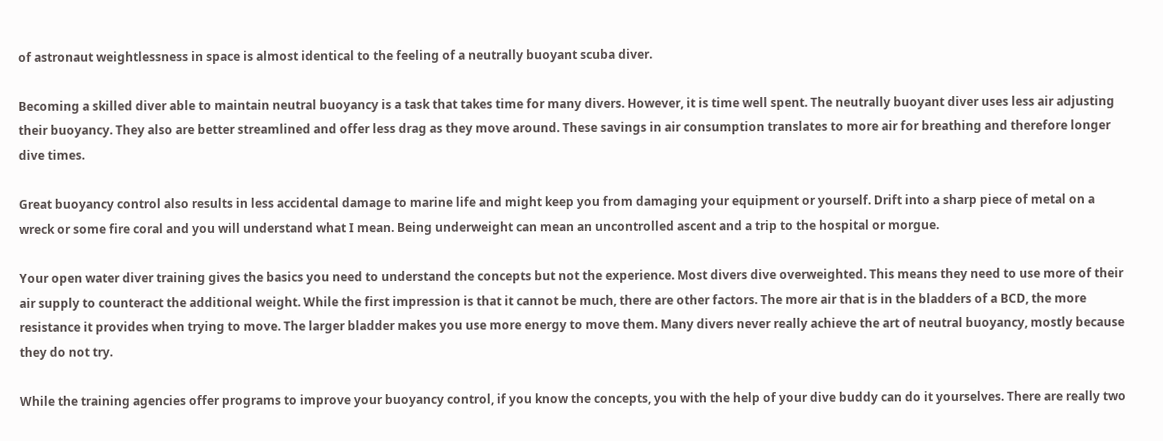of astronaut weightlessness in space is almost identical to the feeling of a neutrally buoyant scuba diver.

Becoming a skilled diver able to maintain neutral buoyancy is a task that takes time for many divers. However, it is time well spent. The neutrally buoyant diver uses less air adjusting their buoyancy. They also are better streamlined and offer less drag as they move around. These savings in air consumption translates to more air for breathing and therefore longer dive times.

Great buoyancy control also results in less accidental damage to marine life and might keep you from damaging your equipment or yourself. Drift into a sharp piece of metal on a wreck or some fire coral and you will understand what I mean. Being underweight can mean an uncontrolled ascent and a trip to the hospital or morgue.

Your open water diver training gives the basics you need to understand the concepts but not the experience. Most divers dive overweighted. This means they need to use more of their air supply to counteract the additional weight. While the first impression is that it cannot be much, there are other factors. The more air that is in the bladders of a BCD, the more resistance it provides when trying to move. The larger bladder makes you use more energy to move them. Many divers never really achieve the art of neutral buoyancy, mostly because they do not try.

While the training agencies offer programs to improve your buoyancy control, if you know the concepts, you with the help of your dive buddy can do it yourselves. There are really two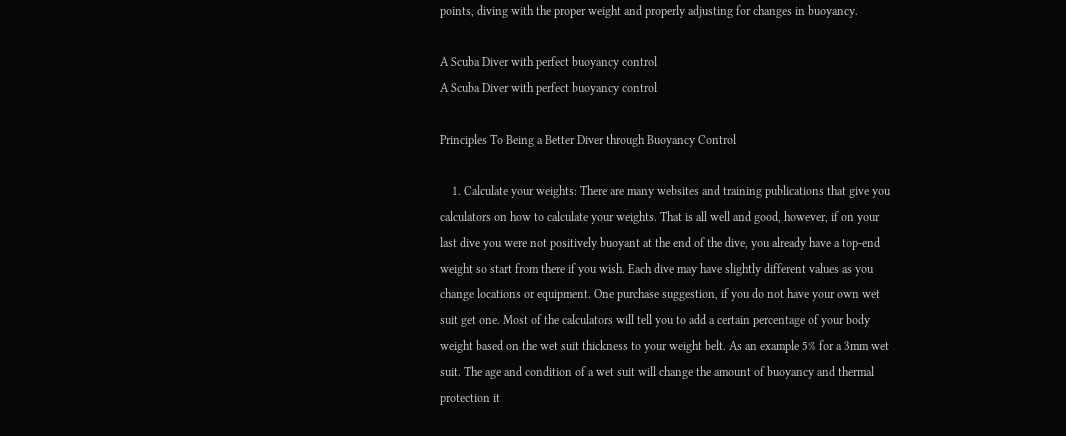points, diving with the proper weight and properly adjusting for changes in buoyancy.

A Scuba Diver with perfect buoyancy control
A Scuba Diver with perfect buoyancy control

Principles To Being a Better Diver through Buoyancy Control

    1. Calculate your weights: There are many websites and training publications that give you calculators on how to calculate your weights. That is all well and good, however, if on your last dive you were not positively buoyant at the end of the dive, you already have a top-end weight so start from there if you wish. Each dive may have slightly different values as you change locations or equipment. One purchase suggestion, if you do not have your own wet suit get one. Most of the calculators will tell you to add a certain percentage of your body weight based on the wet suit thickness to your weight belt. As an example 5% for a 3mm wet suit. The age and condition of a wet suit will change the amount of buoyancy and thermal protection it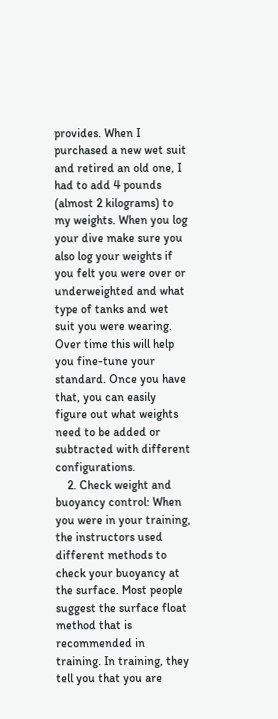provides. When I purchased a new wet suit and retired an old one, I had to add 4 pounds (almost 2 kilograms) to my weights. When you log your dive make sure you also log your weights if you felt you were over or underweighted and what type of tanks and wet suit you were wearing. Over time this will help you fine-tune your standard. Once you have that, you can easily figure out what weights need to be added or subtracted with different configurations.
    2. Check weight and buoyancy control: When you were in your training, the instructors used different methods to check your buoyancy at the surface. Most people suggest the surface float method that is recommended in training. In training, they tell you that you are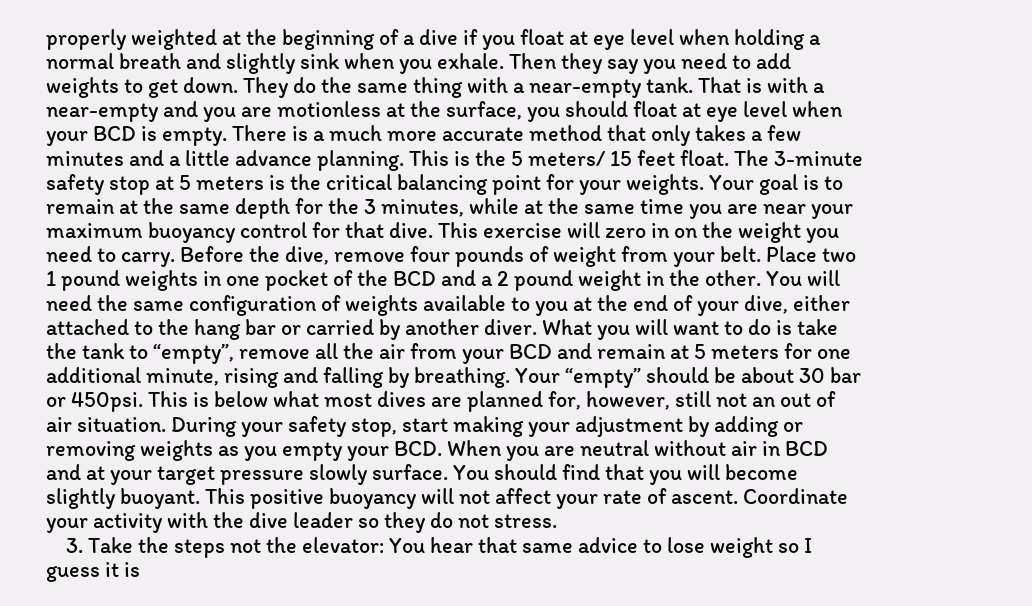properly weighted at the beginning of a dive if you float at eye level when holding a normal breath and slightly sink when you exhale. Then they say you need to add weights to get down. They do the same thing with a near-empty tank. That is with a near-empty and you are motionless at the surface, you should float at eye level when your BCD is empty. There is a much more accurate method that only takes a few minutes and a little advance planning. This is the 5 meters/ 15 feet float. The 3-minute safety stop at 5 meters is the critical balancing point for your weights. Your goal is to remain at the same depth for the 3 minutes, while at the same time you are near your maximum buoyancy control for that dive. This exercise will zero in on the weight you need to carry. Before the dive, remove four pounds of weight from your belt. Place two 1 pound weights in one pocket of the BCD and a 2 pound weight in the other. You will need the same configuration of weights available to you at the end of your dive, either attached to the hang bar or carried by another diver. What you will want to do is take the tank to “empty”, remove all the air from your BCD and remain at 5 meters for one additional minute, rising and falling by breathing. Your “empty” should be about 30 bar or 450psi. This is below what most dives are planned for, however, still not an out of air situation. During your safety stop, start making your adjustment by adding or removing weights as you empty your BCD. When you are neutral without air in BCD and at your target pressure slowly surface. You should find that you will become slightly buoyant. This positive buoyancy will not affect your rate of ascent. Coordinate your activity with the dive leader so they do not stress.
    3. Take the steps not the elevator: You hear that same advice to lose weight so I guess it is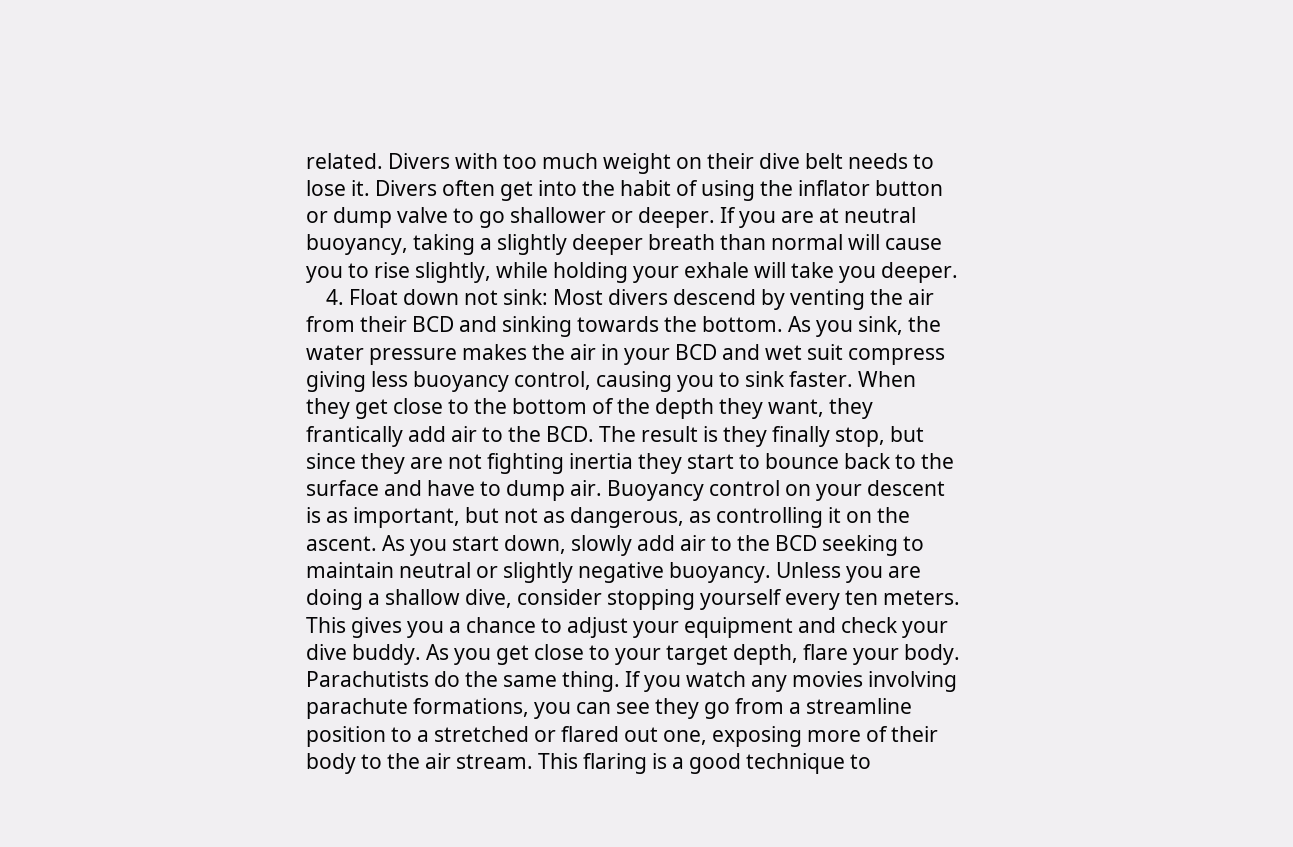related. Divers with too much weight on their dive belt needs to lose it. Divers often get into the habit of using the inflator button or dump valve to go shallower or deeper. If you are at neutral buoyancy, taking a slightly deeper breath than normal will cause you to rise slightly, while holding your exhale will take you deeper.
    4. Float down not sink: Most divers descend by venting the air from their BCD and sinking towards the bottom. As you sink, the water pressure makes the air in your BCD and wet suit compress giving less buoyancy control, causing you to sink faster. When they get close to the bottom of the depth they want, they frantically add air to the BCD. The result is they finally stop, but since they are not fighting inertia they start to bounce back to the surface and have to dump air. Buoyancy control on your descent is as important, but not as dangerous, as controlling it on the ascent. As you start down, slowly add air to the BCD seeking to maintain neutral or slightly negative buoyancy. Unless you are doing a shallow dive, consider stopping yourself every ten meters. This gives you a chance to adjust your equipment and check your dive buddy. As you get close to your target depth, flare your body. Parachutists do the same thing. If you watch any movies involving parachute formations, you can see they go from a streamline position to a stretched or flared out one, exposing more of their body to the air stream. This flaring is a good technique to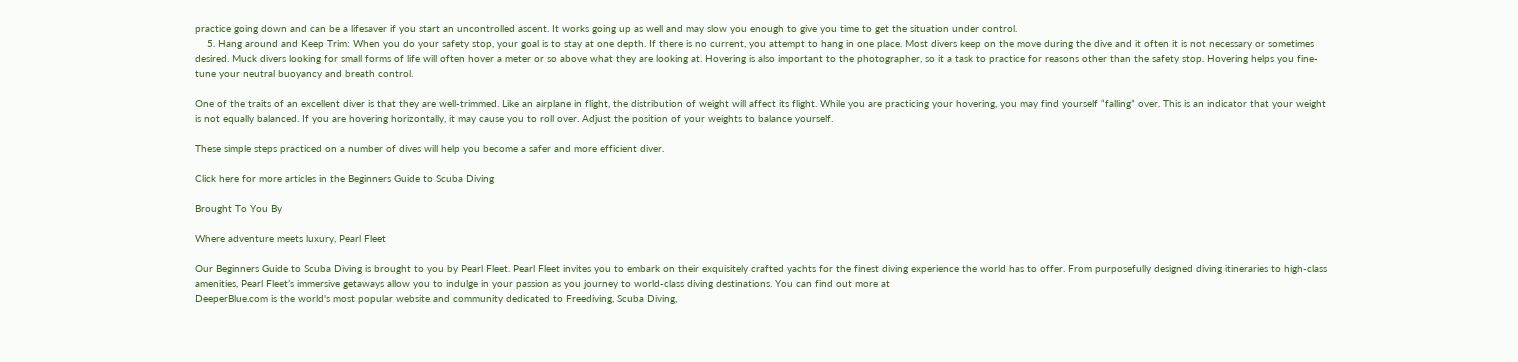practice going down and can be a lifesaver if you start an uncontrolled ascent. It works going up as well and may slow you enough to give you time to get the situation under control.
    5. Hang around and Keep Trim: When you do your safety stop, your goal is to stay at one depth. If there is no current, you attempt to hang in one place. Most divers keep on the move during the dive and it often it is not necessary or sometimes desired. Muck divers looking for small forms of life will often hover a meter or so above what they are looking at. Hovering is also important to the photographer, so it a task to practice for reasons other than the safety stop. Hovering helps you fine-tune your neutral buoyancy and breath control.

One of the traits of an excellent diver is that they are well-trimmed. Like an airplane in flight, the distribution of weight will affect its flight. While you are practicing your hovering, you may find yourself “falling” over. This is an indicator that your weight is not equally balanced. If you are hovering horizontally, it may cause you to roll over. Adjust the position of your weights to balance yourself.

These simple steps practiced on a number of dives will help you become a safer and more efficient diver.

Click here for more articles in the Beginners Guide to Scuba Diving

Brought To You By

Where adventure meets luxury, Pearl Fleet

Our Beginners Guide to Scuba Diving is brought to you by Pearl Fleet. Pearl Fleet invites you to embark on their exquisitely crafted yachts for the finest diving experience the world has to offer. From purposefully designed diving itineraries to high-class amenities, Pearl Fleet’s immersive getaways allow you to indulge in your passion as you journey to world-class diving destinations. You can find out more at
DeeperBlue.com is the world's most popular website and community dedicated to Freediving, Scuba Diving,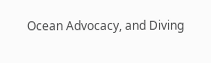Ocean Advocacy, and Diving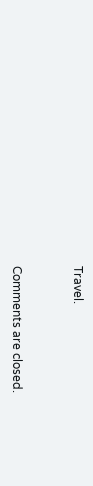Travel.


Comments are closed.